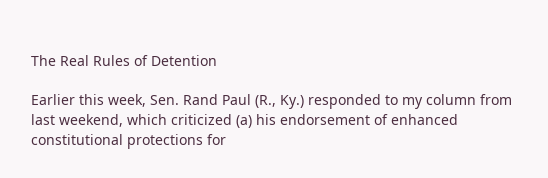The Real Rules of Detention

Earlier this week, Sen. Rand Paul (R., Ky.) responded to my column from last weekend, which criticized (a) his endorsement of enhanced constitutional protections for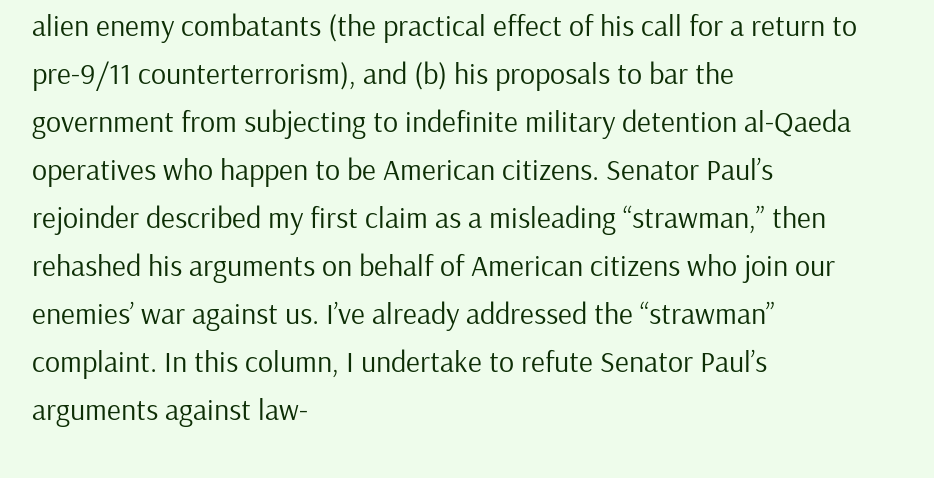alien enemy combatants (the practical effect of his call for a return to pre-9/11 counterterrorism), and (b) his proposals to bar the government from subjecting to indefinite military detention al-Qaeda operatives who happen to be American citizens. Senator Paul’s rejoinder described my first claim as a misleading “strawman,” then rehashed his arguments on behalf of American citizens who join our enemies’ war against us. I’ve already addressed the “strawman” complaint. In this column, I undertake to refute Senator Paul’s arguments against law-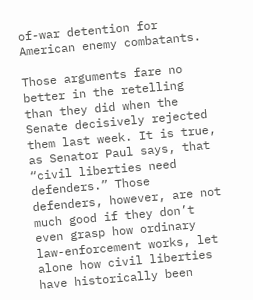of-war detention for American enemy combatants.

Those arguments fare no better in the retelling than they did when the Senate decisively rejected them last week. It is true, as Senator Paul says, that “civil liberties need defenders.” Those defenders, however, are not much good if they don’t even grasp how ordinary law-enforcement works, let alone how civil liberties have historically been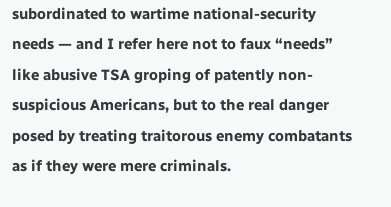subordinated to wartime national-security needs — and I refer here not to faux “needs” like abusive TSA groping of patently non-suspicious Americans, but to the real danger posed by treating traitorous enemy combatants as if they were mere criminals.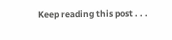Keep reading this post . . .